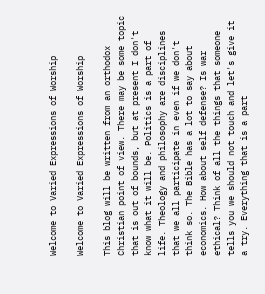Welcome to Varied Expressions of Worship

Welcome to Varied Expressions of Worship

This blog will be written from an orthodox Christian point of view. There may be some topic that is out of bounds, but at present I don't know what it will be. Politics is a part of life. Theology and philosophy are disciplines that we all participate in even if we don't think so. The Bible has a lot to say about economics. How about self defense? Is war ethical? Think of all the things that someone tells you we should not touch and let's give it a try. Everything that is a part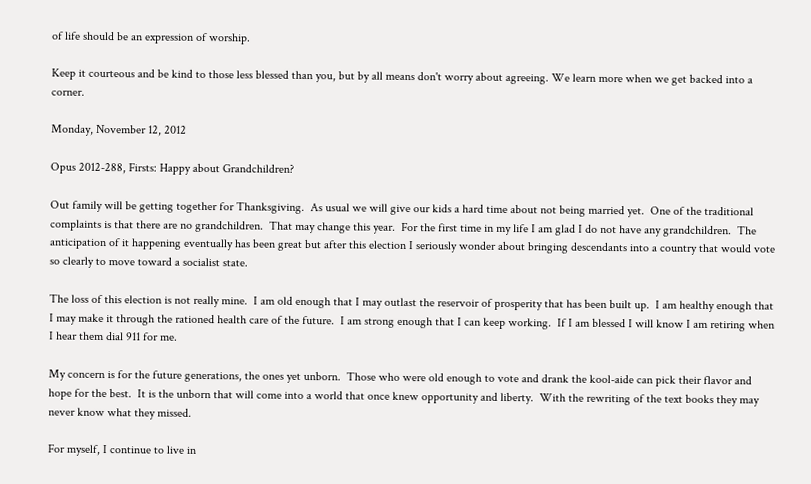of life should be an expression of worship.

Keep it courteous and be kind to those less blessed than you, but by all means don't worry about agreeing. We learn more when we get backed into a corner.

Monday, November 12, 2012

Opus 2012-288, Firsts: Happy about Grandchildren?

Out family will be getting together for Thanksgiving.  As usual we will give our kids a hard time about not being married yet.  One of the traditional complaints is that there are no grandchildren.  That may change this year.  For the first time in my life I am glad I do not have any grandchildren.  The anticipation of it happening eventually has been great but after this election I seriously wonder about bringing descendants into a country that would vote so clearly to move toward a socialist state.

The loss of this election is not really mine.  I am old enough that I may outlast the reservoir of prosperity that has been built up.  I am healthy enough that I may make it through the rationed health care of the future.  I am strong enough that I can keep working.  If I am blessed I will know I am retiring when I hear them dial 911 for me.

My concern is for the future generations, the ones yet unborn.  Those who were old enough to vote and drank the kool-aide can pick their flavor and hope for the best.  It is the unborn that will come into a world that once knew opportunity and liberty.  With the rewriting of the text books they may never know what they missed.

For myself, I continue to live in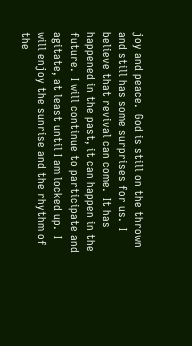joy and peace.  God is still on the thrown and still has some surprises for us.  I believe that revival can come.  It has happened in the past, it can happen in the future.  I will continue to participate and agitate, at least until I am locked up.  I will enjoy the sunrise and the rhythm of the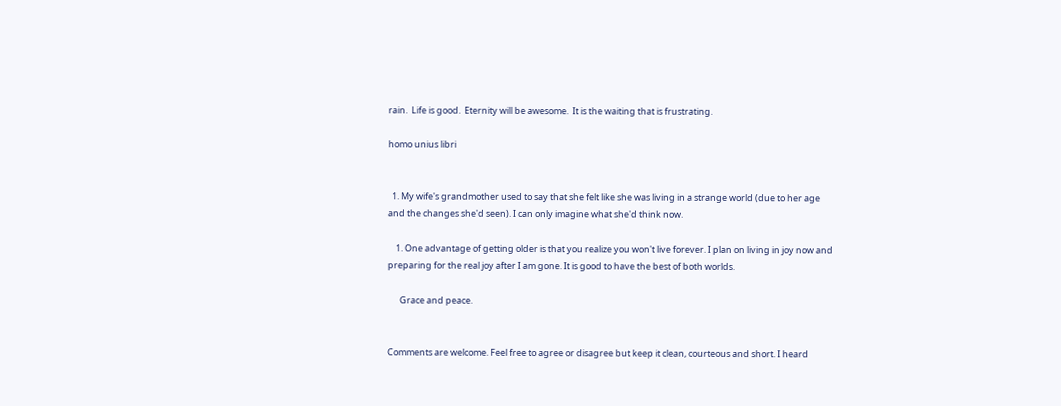rain.  Life is good.  Eternity will be awesome.  It is the waiting that is frustrating.

homo unius libri


  1. My wife's grandmother used to say that she felt like she was living in a strange world (due to her age and the changes she'd seen). I can only imagine what she'd think now.

    1. One advantage of getting older is that you realize you won't live forever. I plan on living in joy now and preparing for the real joy after I am gone. It is good to have the best of both worlds.

      Grace and peace.


Comments are welcome. Feel free to agree or disagree but keep it clean, courteous and short. I heard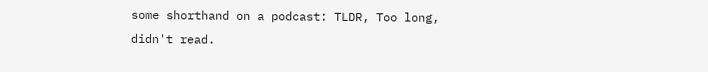some shorthand on a podcast: TLDR, Too long, didn't read.